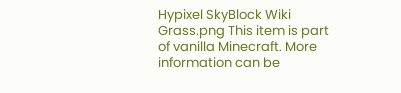Hypixel SkyBlock Wiki
Grass.png This item is part of vanilla Minecraft. More information can be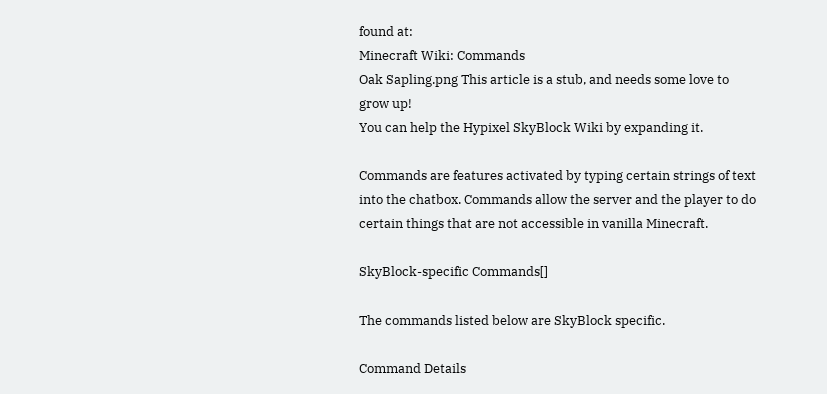found at:
Minecraft Wiki: Commands
Oak Sapling.png This article is a stub, and needs some love to grow up!
You can help the Hypixel SkyBlock Wiki by expanding it.

Commands are features activated by typing certain strings of text into the chatbox. Commands allow the server and the player to do certain things that are not accessible in vanilla Minecraft.

SkyBlock-specific Commands[]

The commands listed below are SkyBlock specific.

Command Details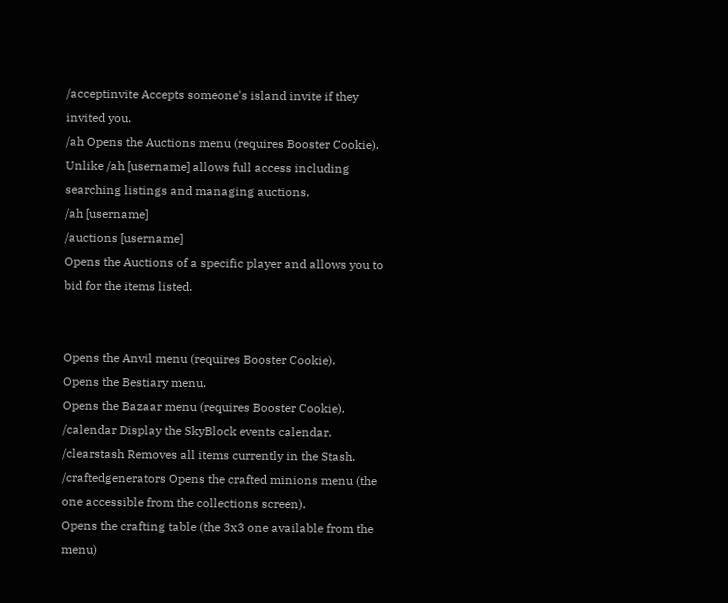/acceptinvite Accepts someone's island invite if they invited you.
/ah Opens the Auctions menu (requires Booster Cookie). Unlike /ah [username] allows full access including searching listings and managing auctions.
/ah [username]
/auctions [username]
Opens the Auctions of a specific player and allows you to bid for the items listed.


Opens the Anvil menu (requires Booster Cookie).
Opens the Bestiary menu.
Opens the Bazaar menu (requires Booster Cookie).
/calendar Display the SkyBlock events calendar.
/clearstash Removes all items currently in the Stash.
/craftedgenerators Opens the crafted minions menu (the one accessible from the collections screen).
Opens the crafting table (the 3x3 one available from the menu)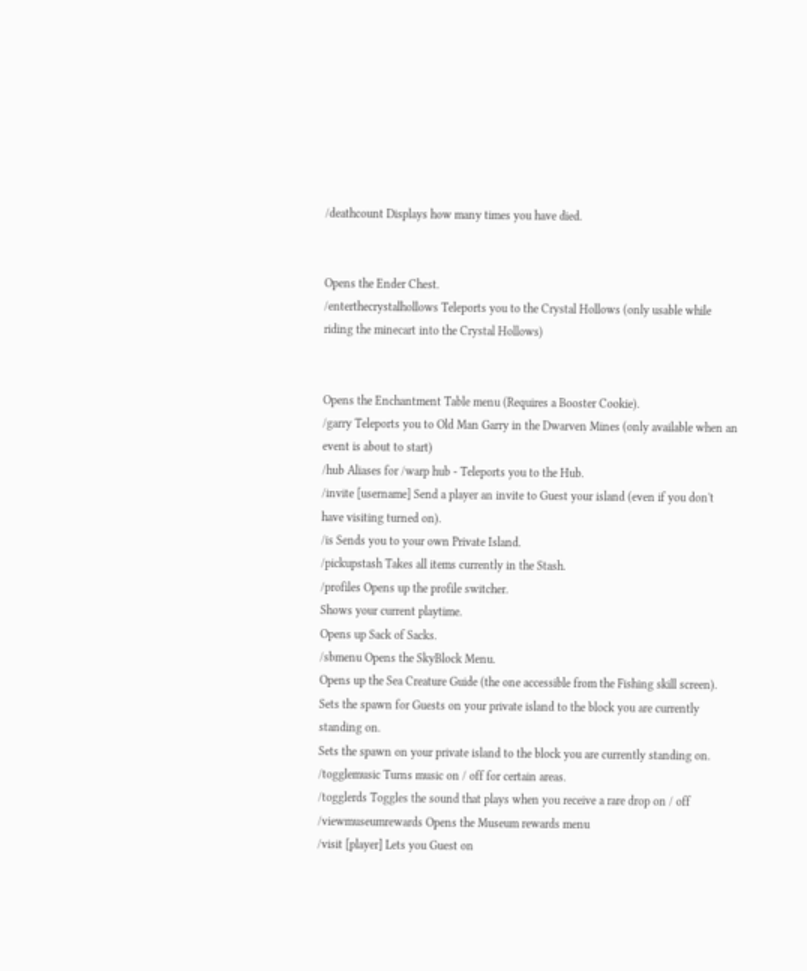/deathcount Displays how many times you have died.


Opens the Ender Chest.
/enterthecrystalhollows Teleports you to the Crystal Hollows (only usable while riding the minecart into the Crystal Hollows)


Opens the Enchantment Table menu (Requires a Booster Cookie).
/garry Teleports you to Old Man Garry in the Dwarven Mines (only available when an event is about to start)
/hub Aliases for /warp hub - Teleports you to the Hub.
/invite [username] Send a player an invite to Guest your island (even if you don't have visiting turned on).
/is Sends you to your own Private Island.
/pickupstash Takes all items currently in the Stash.
/profiles Opens up the profile switcher.
Shows your current playtime.
Opens up Sack of Sacks.
/sbmenu Opens the SkyBlock Menu.
Opens up the Sea Creature Guide (the one accessible from the Fishing skill screen).
Sets the spawn for Guests on your private island to the block you are currently standing on.
Sets the spawn on your private island to the block you are currently standing on.
/togglemusic Turns music on / off for certain areas.
/togglerds Toggles the sound that plays when you receive a rare drop on / off
/viewmuseumrewards Opens the Museum rewards menu
/visit [player] Lets you Guest on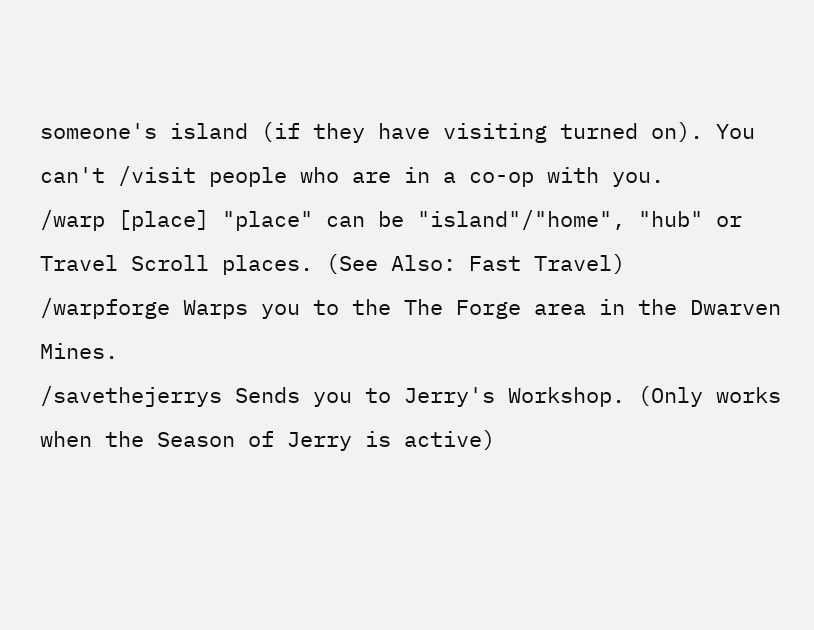someone's island (if they have visiting turned on). You can't /visit people who are in a co-op with you.
/warp [place] "place" can be "island"/"home", "hub" or Travel Scroll places. (See Also: Fast Travel)
/warpforge Warps you to the The Forge area in the Dwarven Mines.
/savethejerrys Sends you to Jerry's Workshop. (Only works when the Season of Jerry is active)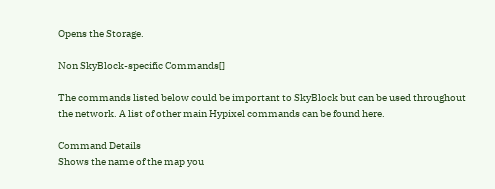Opens the Storage.

Non SkyBlock-specific Commands[]

The commands listed below could be important to SkyBlock but can be used throughout the network. A list of other main Hypixel commands can be found here.

Command Details
Shows the name of the map you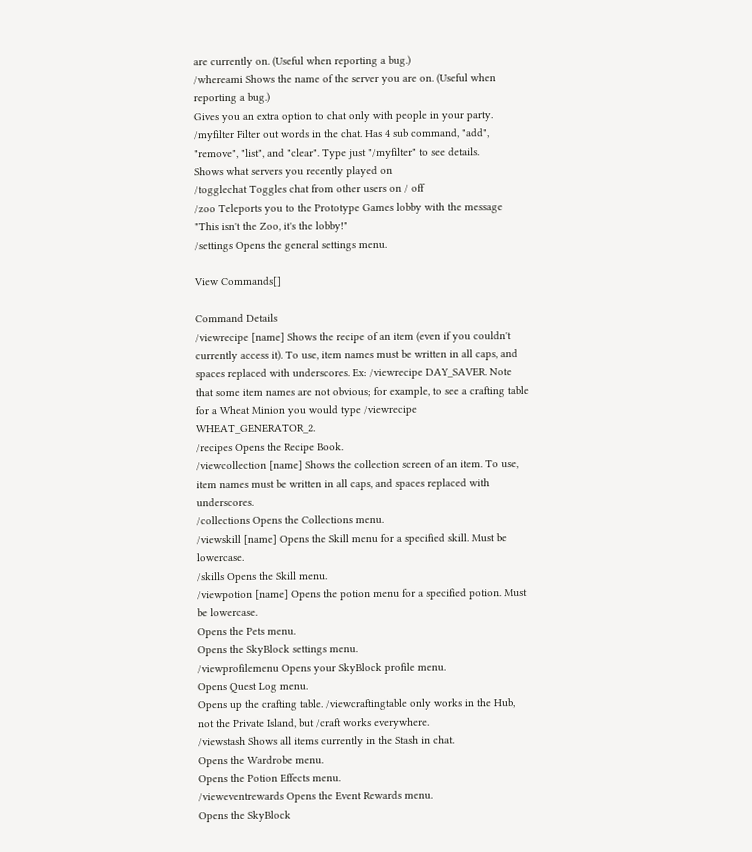are currently on. (Useful when reporting a bug.)
/whereami Shows the name of the server you are on. (Useful when reporting a bug.)
Gives you an extra option to chat only with people in your party.
/myfilter Filter out words in the chat. Has 4 sub command, "add", "remove", "list", and "clear". Type just "/myfilter" to see details.
Shows what servers you recently played on
/togglechat Toggles chat from other users on / off
/zoo Teleports you to the Prototype Games lobby with the message "This isn't the Zoo, it's the lobby!"
/settings Opens the general settings menu.

View Commands[]

Command Details
/viewrecipe [name] Shows the recipe of an item (even if you couldn't currently access it). To use, item names must be written in all caps, and spaces replaced with underscores. Ex: /viewrecipe DAY_SAVER. Note that some item names are not obvious; for example, to see a crafting table for a Wheat Minion you would type /viewrecipe WHEAT_GENERATOR_2.
/recipes Opens the Recipe Book.
/viewcollection [name] Shows the collection screen of an item. To use, item names must be written in all caps, and spaces replaced with underscores.
/collections Opens the Collections menu.
/viewskill [name] Opens the Skill menu for a specified skill. Must be lowercase.
/skills Opens the Skill menu.
/viewpotion [name] Opens the potion menu for a specified potion. Must be lowercase.
Opens the Pets menu.
Opens the SkyBlock settings menu.
/viewprofilemenu Opens your SkyBlock profile menu.
Opens Quest Log menu.
Opens up the crafting table. /viewcraftingtable only works in the Hub, not the Private Island, but /craft works everywhere.
/viewstash Shows all items currently in the Stash in chat.
Opens the Wardrobe menu.
Opens the Potion Effects menu.
/vieweventrewards Opens the Event Rewards menu.
Opens the SkyBlock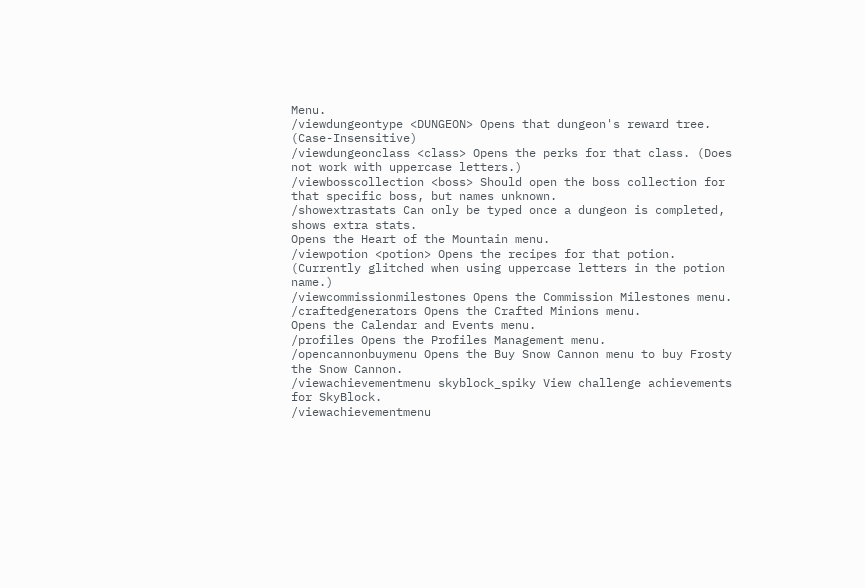Menu.
/viewdungeontype <DUNGEON> Opens that dungeon's reward tree. (Case-Insensitive)
/viewdungeonclass <class> Opens the perks for that class. (Does not work with uppercase letters.)
/viewbosscollection <boss> Should open the boss collection for that specific boss, but names unknown.
/showextrastats Can only be typed once a dungeon is completed, shows extra stats.
Opens the Heart of the Mountain menu.
/viewpotion <potion> Opens the recipes for that potion. (Currently glitched when using uppercase letters in the potion name.)
/viewcommissionmilestones Opens the Commission Milestones menu.
/craftedgenerators Opens the Crafted Minions menu.
Opens the Calendar and Events menu.
/profiles Opens the Profiles Management menu.
/opencannonbuymenu Opens the Buy Snow Cannon menu to buy Frosty the Snow Cannon.
/viewachievementmenu skyblock_spiky View challenge achievements for SkyBlock.
/viewachievementmenu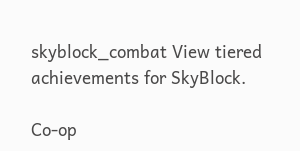skyblock_combat View tiered achievements for SkyBlock.

Co-op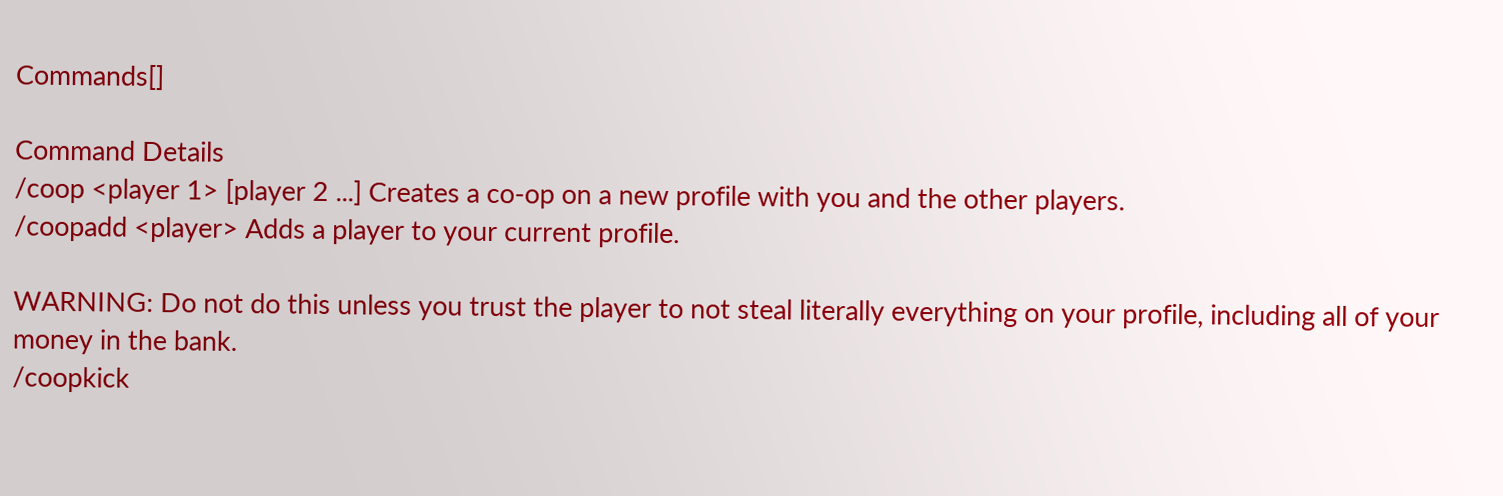Commands[]

Command Details
/coop <player 1> [player 2 ...] Creates a co-op on a new profile with you and the other players.
/coopadd <player> Adds a player to your current profile.

WARNING: Do not do this unless you trust the player to not steal literally everything on your profile, including all of your money in the bank.
/coopkick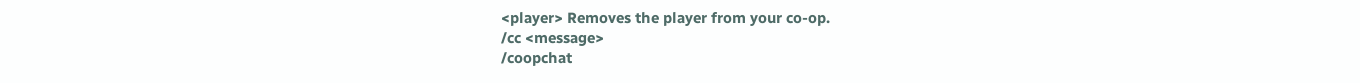<player> Removes the player from your co-op.
/cc <message>
/coopchat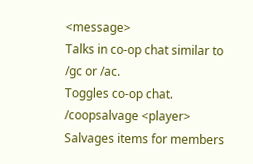<message>
Talks in co-op chat similar to /gc or /ac.
Toggles co-op chat.
/coopsalvage <player> Salvages items for members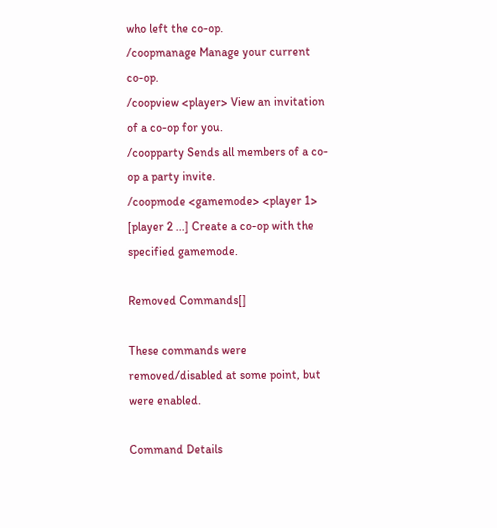who left the co-op.
/coopmanage Manage your current co-op.
/coopview <player> View an invitation of a co-op for you.
/coopparty Sends all members of a co-op a party invite.
/coopmode <gamemode> <player 1> [player 2 ...] Create a co-op with the specified gamemode.

Removed Commands[]

These commands were removed/disabled at some point, but were enabled.

Command Details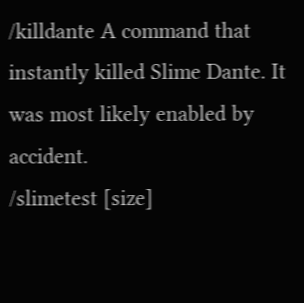/killdante A command that instantly killed Slime Dante. It was most likely enabled by accident.
/slimetest [size]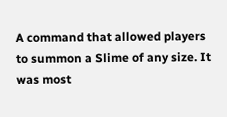A command that allowed players to summon a Slime of any size. It was most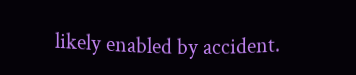likely enabled by accident.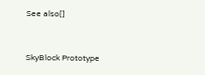See also[]


SkyBlock Prototype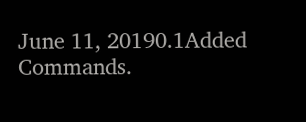June 11, 20190.1Added Commands.